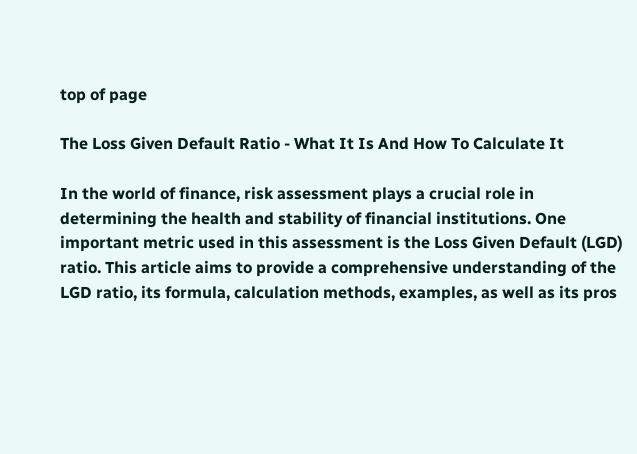top of page

The Loss Given Default Ratio - What It Is And How To Calculate It

In the world of finance, risk assessment plays a crucial role in determining the health and stability of financial institutions. One important metric used in this assessment is the Loss Given Default (LGD) ratio. This article aims to provide a comprehensive understanding of the LGD ratio, its formula, calculation methods, examples, as well as its pros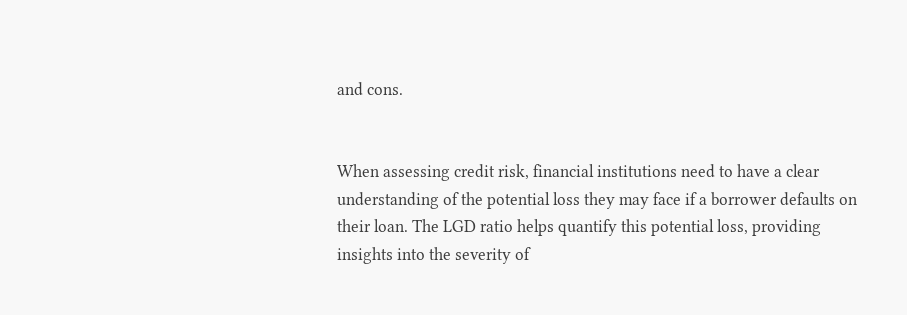and cons.


When assessing credit risk, financial institutions need to have a clear understanding of the potential loss they may face if a borrower defaults on their loan. The LGD ratio helps quantify this potential loss, providing insights into the severity of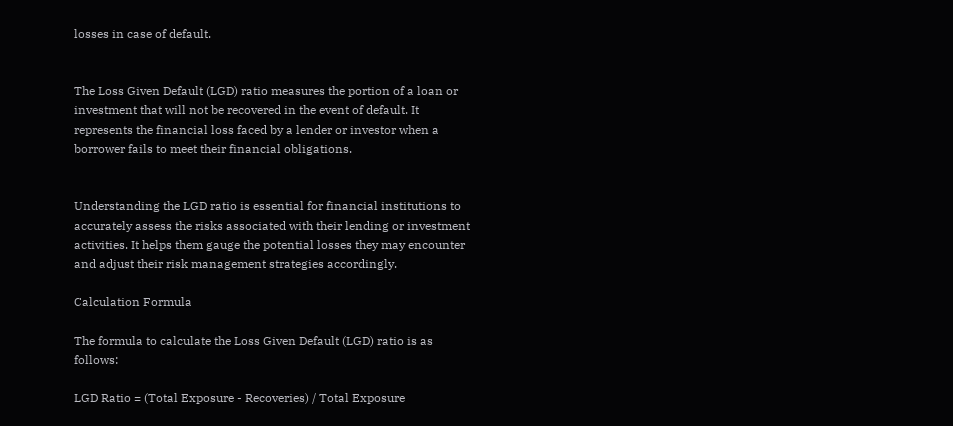losses in case of default.


The Loss Given Default (LGD) ratio measures the portion of a loan or investment that will not be recovered in the event of default. It represents the financial loss faced by a lender or investor when a borrower fails to meet their financial obligations.


Understanding the LGD ratio is essential for financial institutions to accurately assess the risks associated with their lending or investment activities. It helps them gauge the potential losses they may encounter and adjust their risk management strategies accordingly.

Calculation Formula

The formula to calculate the Loss Given Default (LGD) ratio is as follows:

LGD Ratio = (Total Exposure - Recoveries) / Total Exposure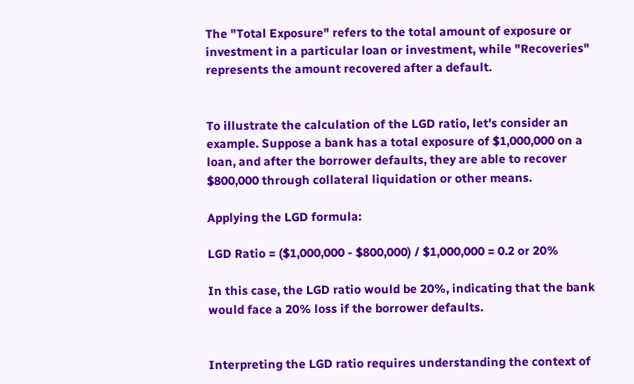The "Total Exposure" refers to the total amount of exposure or investment in a particular loan or investment, while "Recoveries" represents the amount recovered after a default.


To illustrate the calculation of the LGD ratio, let's consider an example. Suppose a bank has a total exposure of $1,000,000 on a loan, and after the borrower defaults, they are able to recover $800,000 through collateral liquidation or other means.

Applying the LGD formula:

LGD Ratio = ($1,000,000 - $800,000) / $1,000,000 = 0.2 or 20%

In this case, the LGD ratio would be 20%, indicating that the bank would face a 20% loss if the borrower defaults.


Interpreting the LGD ratio requires understanding the context of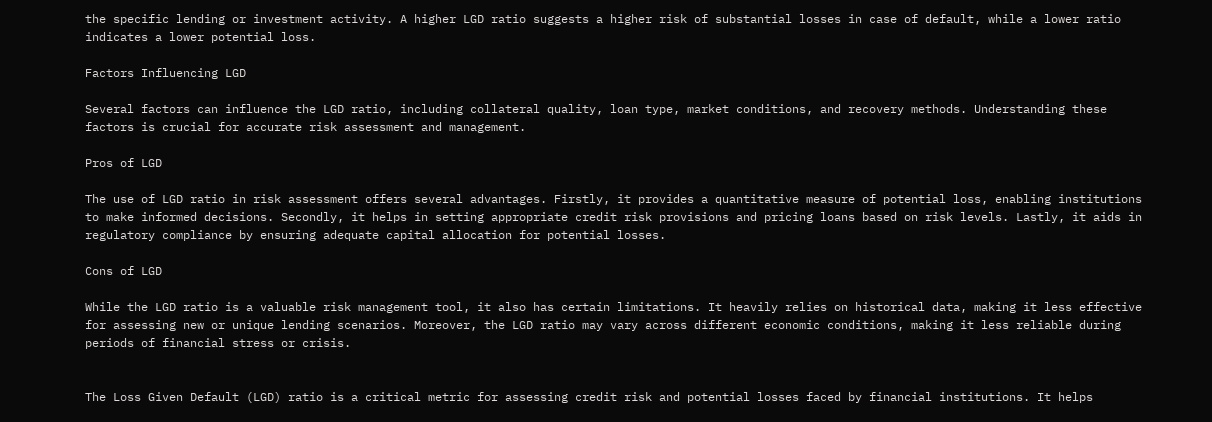the specific lending or investment activity. A higher LGD ratio suggests a higher risk of substantial losses in case of default, while a lower ratio indicates a lower potential loss.

Factors Influencing LGD

Several factors can influence the LGD ratio, including collateral quality, loan type, market conditions, and recovery methods. Understanding these factors is crucial for accurate risk assessment and management.

Pros of LGD

The use of LGD ratio in risk assessment offers several advantages. Firstly, it provides a quantitative measure of potential loss, enabling institutions to make informed decisions. Secondly, it helps in setting appropriate credit risk provisions and pricing loans based on risk levels. Lastly, it aids in regulatory compliance by ensuring adequate capital allocation for potential losses.

Cons of LGD

While the LGD ratio is a valuable risk management tool, it also has certain limitations. It heavily relies on historical data, making it less effective for assessing new or unique lending scenarios. Moreover, the LGD ratio may vary across different economic conditions, making it less reliable during periods of financial stress or crisis.


The Loss Given Default (LGD) ratio is a critical metric for assessing credit risk and potential losses faced by financial institutions. It helps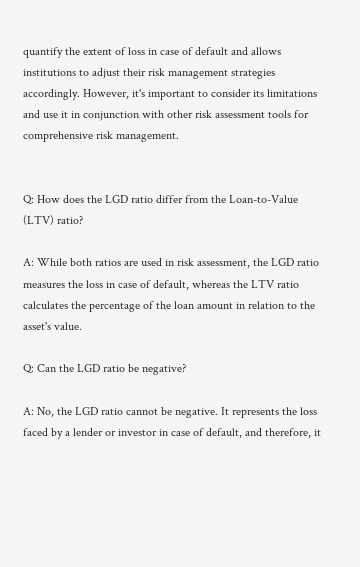quantify the extent of loss in case of default and allows institutions to adjust their risk management strategies accordingly. However, it's important to consider its limitations and use it in conjunction with other risk assessment tools for comprehensive risk management.


Q: How does the LGD ratio differ from the Loan-to-Value (LTV) ratio?

A: While both ratios are used in risk assessment, the LGD ratio measures the loss in case of default, whereas the LTV ratio calculates the percentage of the loan amount in relation to the asset's value.

Q: Can the LGD ratio be negative?

A: No, the LGD ratio cannot be negative. It represents the loss faced by a lender or investor in case of default, and therefore, it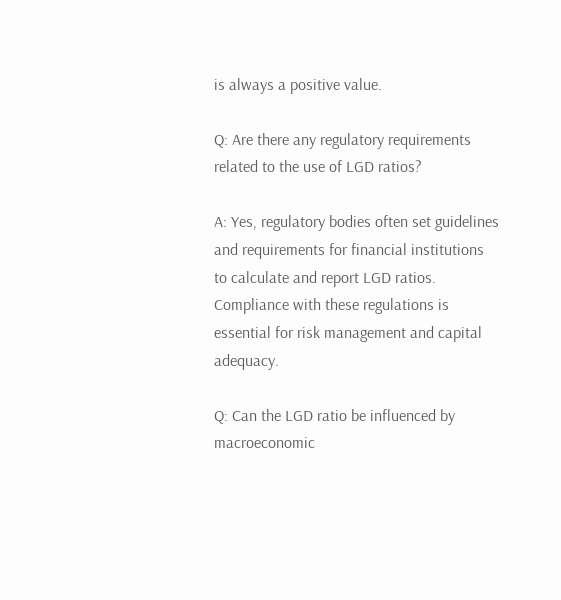is always a positive value.

Q: Are there any regulatory requirements related to the use of LGD ratios?

A: Yes, regulatory bodies often set guidelines and requirements for financial institutions to calculate and report LGD ratios. Compliance with these regulations is essential for risk management and capital adequacy.

Q: Can the LGD ratio be influenced by macroeconomic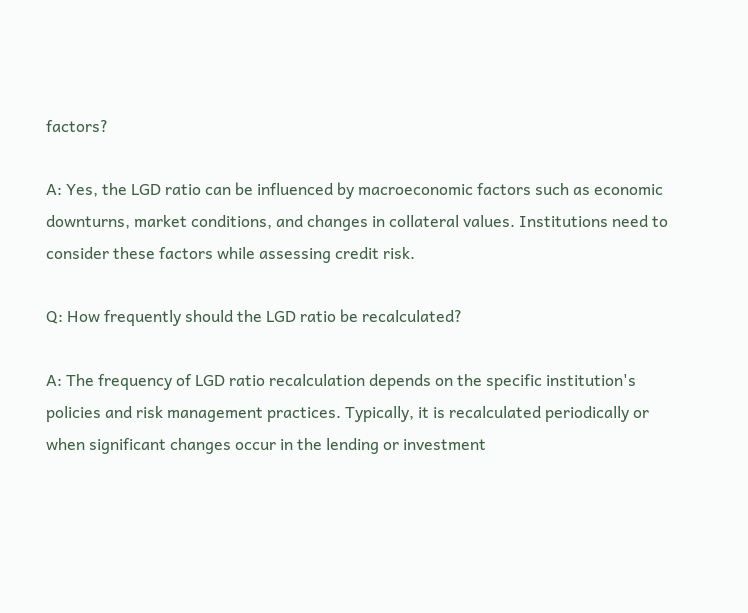factors?

A: Yes, the LGD ratio can be influenced by macroeconomic factors such as economic downturns, market conditions, and changes in collateral values. Institutions need to consider these factors while assessing credit risk.

Q: How frequently should the LGD ratio be recalculated?

A: The frequency of LGD ratio recalculation depends on the specific institution's policies and risk management practices. Typically, it is recalculated periodically or when significant changes occur in the lending or investment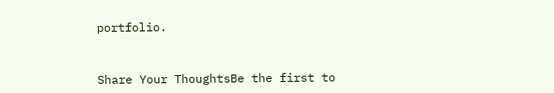portfolio.



Share Your ThoughtsBe the first to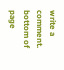write a comment.
bottom of page